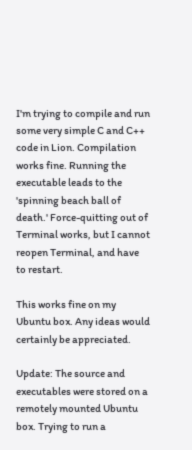I'm trying to compile and run some very simple C and C++ code in Lion. Compilation works fine. Running the executable leads to the 'spinning beach ball of death.' Force-quitting out of Terminal works, but I cannot reopen Terminal, and have to restart.

This works fine on my Ubuntu box. Any ideas would certainly be appreciated.

Update: The source and executables were stored on a remotely mounted Ubuntu box. Trying to run a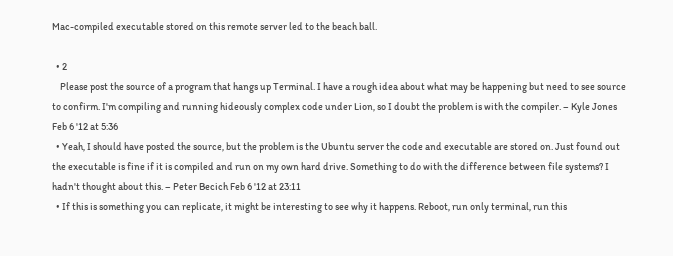Mac-compiled executable stored on this remote server led to the beach ball.

  • 2
    Please post the source of a program that hangs up Terminal. I have a rough idea about what may be happening but need to see source to confirm. I'm compiling and running hideously complex code under Lion, so I doubt the problem is with the compiler. – Kyle Jones Feb 6 '12 at 5:36
  • Yeah, I should have posted the source, but the problem is the Ubuntu server the code and executable are stored on. Just found out the executable is fine if it is compiled and run on my own hard drive. Something to do with the difference between file systems? I hadn't thought about this. – Peter Becich Feb 6 '12 at 23:11
  • If this is something you can replicate, it might be interesting to see why it happens. Reboot, run only terminal, run this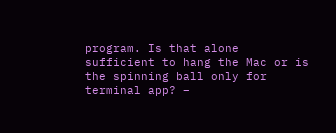program. Is that alone sufficient to hang the Mac or is the spinning ball only for terminal app? –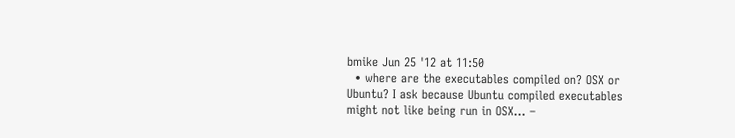bmike Jun 25 '12 at 11:50
  • where are the executables compiled on? OSX or Ubuntu? I ask because Ubuntu compiled executables might not like being run in OSX... –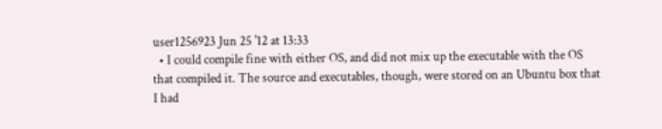user1256923 Jun 25 '12 at 13:33
  • I could compile fine with either OS, and did not mix up the executable with the OS that compiled it. The source and executables, though, were stored on an Ubuntu box that I had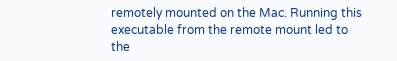remotely mounted on the Mac. Running this executable from the remote mount led to the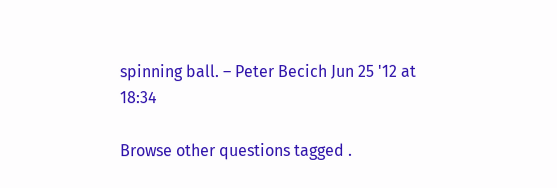spinning ball. – Peter Becich Jun 25 '12 at 18:34

Browse other questions tagged .